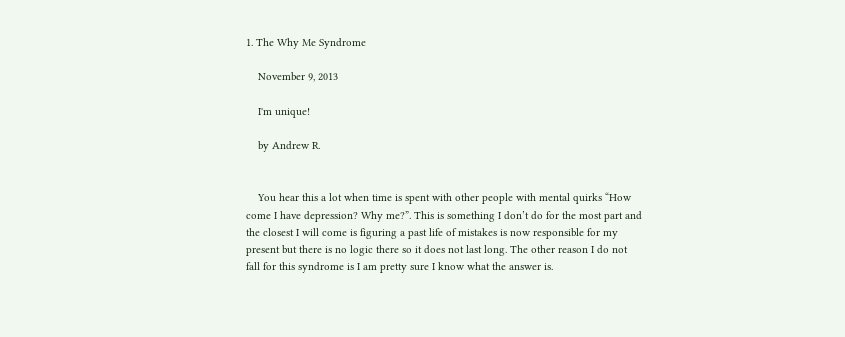1. The Why Me Syndrome

    November 9, 2013

    I'm unique!

    by Andrew R.


    You hear this a lot when time is spent with other people with mental quirks “How come I have depression? Why me?”. This is something I don’t do for the most part and the closest I will come is figuring a past life of mistakes is now responsible for my present but there is no logic there so it does not last long. The other reason I do not fall for this syndrome is I am pretty sure I know what the answer is.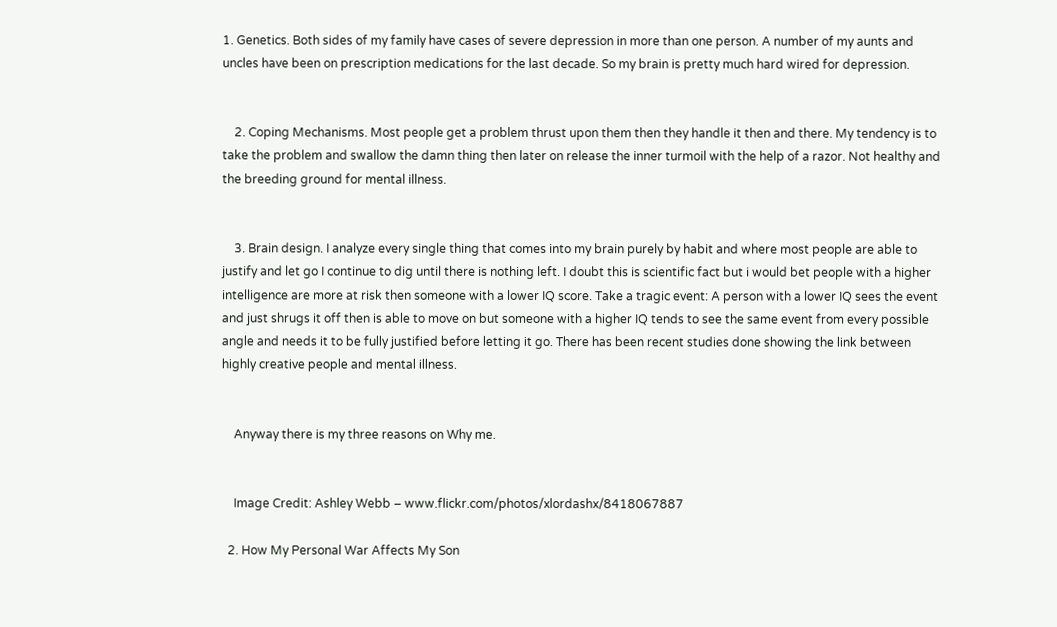1. Genetics. Both sides of my family have cases of severe depression in more than one person. A number of my aunts and uncles have been on prescription medications for the last decade. So my brain is pretty much hard wired for depression.


    2. Coping Mechanisms. Most people get a problem thrust upon them then they handle it then and there. My tendency is to take the problem and swallow the damn thing then later on release the inner turmoil with the help of a razor. Not healthy and the breeding ground for mental illness.


    3. Brain design. I analyze every single thing that comes into my brain purely by habit and where most people are able to justify and let go I continue to dig until there is nothing left. I doubt this is scientific fact but i would bet people with a higher intelligence are more at risk then someone with a lower IQ score. Take a tragic event: A person with a lower IQ sees the event and just shrugs it off then is able to move on but someone with a higher IQ tends to see the same event from every possible angle and needs it to be fully justified before letting it go. There has been recent studies done showing the link between highly creative people and mental illness.


    Anyway there is my three reasons on Why me.


    Image Credit: Ashley Webb – www.flickr.com/photos/xlordashx/8418067887

  2. How My Personal War Affects My Son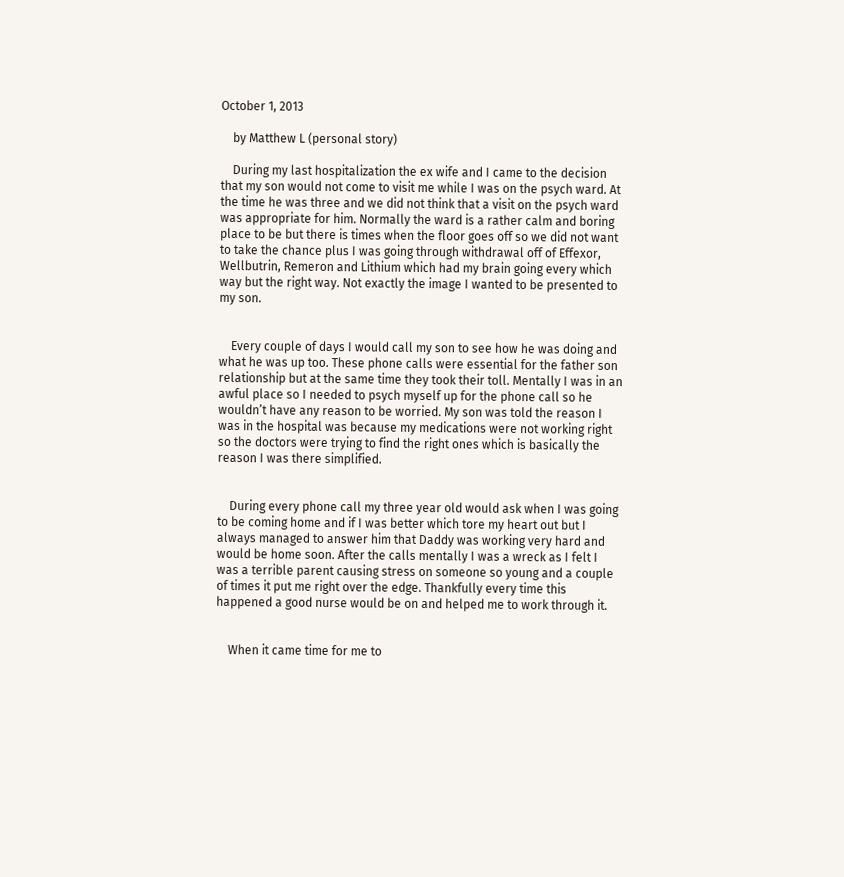October 1, 2013

    by Matthew L (personal story)

    During my last hospitalization the ex wife and I came to the decision that my son would not come to visit me while I was on the psych ward. At the time he was three and we did not think that a visit on the psych ward was appropriate for him. Normally the ward is a rather calm and boring place to be but there is times when the floor goes off so we did not want to take the chance plus I was going through withdrawal off of Effexor, Wellbutrin, Remeron and Lithium which had my brain going every which way but the right way. Not exactly the image I wanted to be presented to my son.


    Every couple of days I would call my son to see how he was doing and what he was up too. These phone calls were essential for the father son relationship but at the same time they took their toll. Mentally I was in an awful place so I needed to psych myself up for the phone call so he wouldn’t have any reason to be worried. My son was told the reason I was in the hospital was because my medications were not working right so the doctors were trying to find the right ones which is basically the reason I was there simplified.


    During every phone call my three year old would ask when I was going to be coming home and if I was better which tore my heart out but I always managed to answer him that Daddy was working very hard and would be home soon. After the calls mentally I was a wreck as I felt I was a terrible parent causing stress on someone so young and a couple of times it put me right over the edge. Thankfully every time this happened a good nurse would be on and helped me to work through it.


    When it came time for me to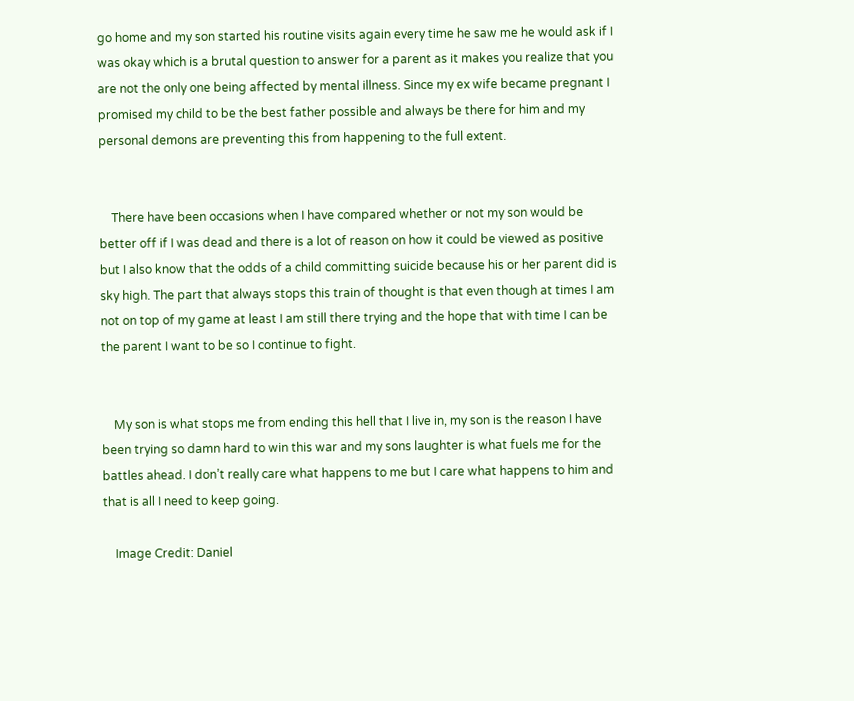go home and my son started his routine visits again every time he saw me he would ask if I was okay which is a brutal question to answer for a parent as it makes you realize that you are not the only one being affected by mental illness. Since my ex wife became pregnant I promised my child to be the best father possible and always be there for him and my personal demons are preventing this from happening to the full extent.


    There have been occasions when I have compared whether or not my son would be better off if I was dead and there is a lot of reason on how it could be viewed as positive but I also know that the odds of a child committing suicide because his or her parent did is sky high. The part that always stops this train of thought is that even though at times I am not on top of my game at least I am still there trying and the hope that with time I can be the parent I want to be so I continue to fight.


    My son is what stops me from ending this hell that I live in, my son is the reason I have been trying so damn hard to win this war and my sons laughter is what fuels me for the battles ahead. I don’t really care what happens to me but I care what happens to him and that is all I need to keep going.

    Image Credit: Daniel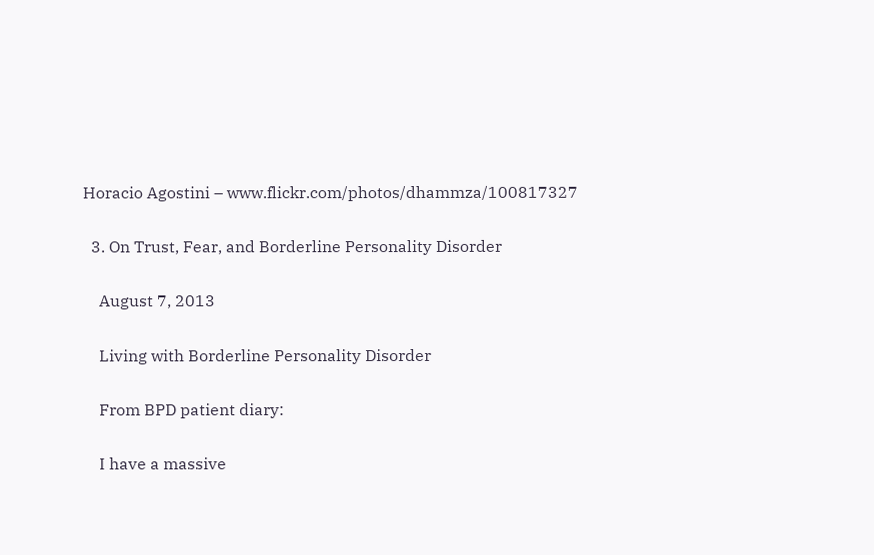Horacio Agostini – www.flickr.com/photos/dhammza/100817327

  3. On Trust, Fear, and Borderline Personality Disorder

    August 7, 2013

    Living with Borderline Personality Disorder

    From BPD patient diary:

    I have a massive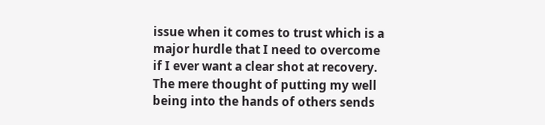issue when it comes to trust which is a major hurdle that I need to overcome if I ever want a clear shot at recovery. The mere thought of putting my well being into the hands of others sends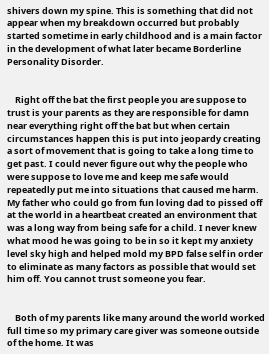shivers down my spine. This is something that did not appear when my breakdown occurred but probably started sometime in early childhood and is a main factor in the development of what later became Borderline Personality Disorder.


    Right off the bat the first people you are suppose to trust is your parents as they are responsible for damn near everything right off the bat but when certain circumstances happen this is put into jeopardy creating a sort of movement that is going to take a long time to get past. I could never figure out why the people who were suppose to love me and keep me safe would repeatedly put me into situations that caused me harm. My father who could go from fun loving dad to pissed off at the world in a heartbeat created an environment that was a long way from being safe for a child. I never knew what mood he was going to be in so it kept my anxiety level sky high and helped mold my BPD false self in order to eliminate as many factors as possible that would set him off. You cannot trust someone you fear.


    Both of my parents like many around the world worked full time so my primary care giver was someone outside of the home. It was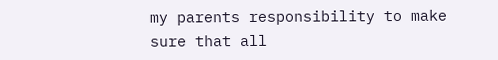my parents responsibility to make sure that all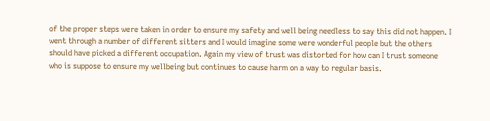of the proper steps were taken in order to ensure my safety and well being needless to say this did not happen. I went through a number of different sitters and I would imagine some were wonderful people but the others should have picked a different occupation. Again my view of trust was distorted for how can I trust someone who is suppose to ensure my wellbeing but continues to cause harm on a way to regular basis.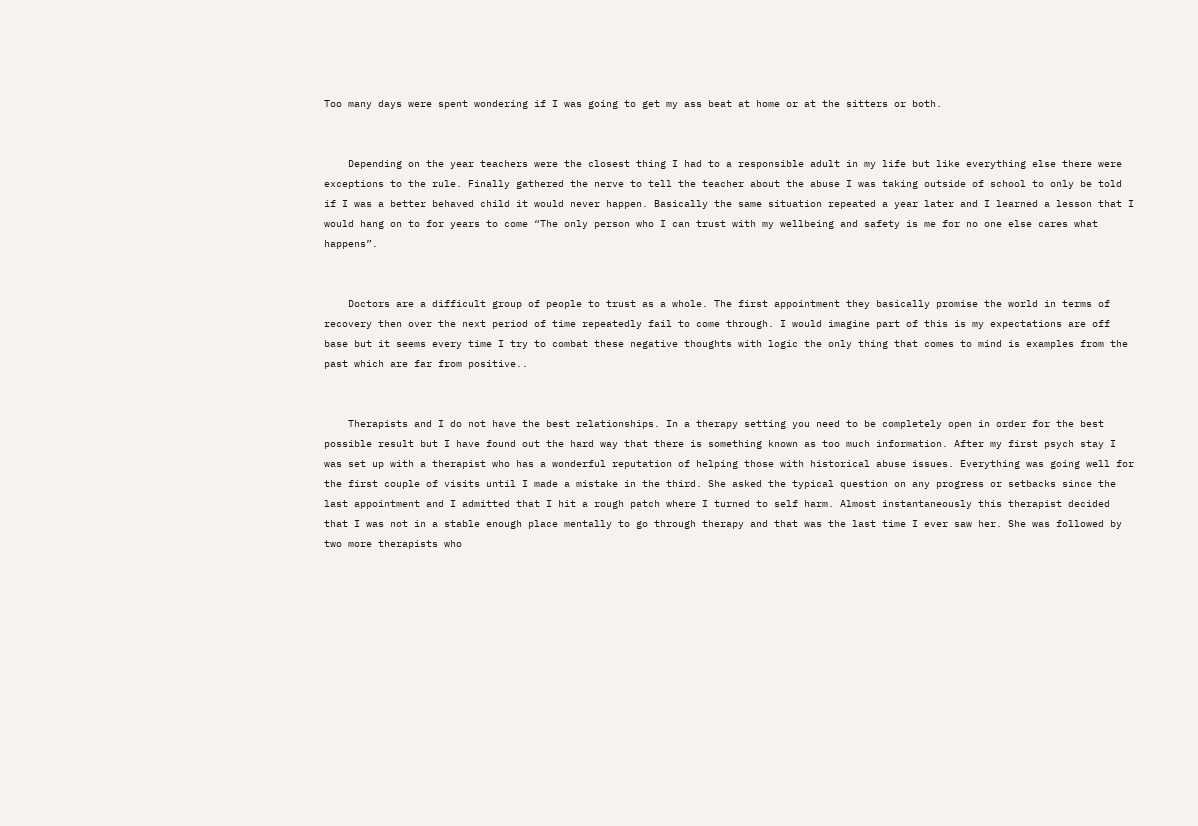Too many days were spent wondering if I was going to get my ass beat at home or at the sitters or both.


    Depending on the year teachers were the closest thing I had to a responsible adult in my life but like everything else there were exceptions to the rule. Finally gathered the nerve to tell the teacher about the abuse I was taking outside of school to only be told if I was a better behaved child it would never happen. Basically the same situation repeated a year later and I learned a lesson that I would hang on to for years to come “The only person who I can trust with my wellbeing and safety is me for no one else cares what happens”.


    Doctors are a difficult group of people to trust as a whole. The first appointment they basically promise the world in terms of recovery then over the next period of time repeatedly fail to come through. I would imagine part of this is my expectations are off base but it seems every time I try to combat these negative thoughts with logic the only thing that comes to mind is examples from the past which are far from positive..


    Therapists and I do not have the best relationships. In a therapy setting you need to be completely open in order for the best possible result but I have found out the hard way that there is something known as too much information. After my first psych stay I was set up with a therapist who has a wonderful reputation of helping those with historical abuse issues. Everything was going well for the first couple of visits until I made a mistake in the third. She asked the typical question on any progress or setbacks since the last appointment and I admitted that I hit a rough patch where I turned to self harm. Almost instantaneously this therapist decided that I was not in a stable enough place mentally to go through therapy and that was the last time I ever saw her. She was followed by two more therapists who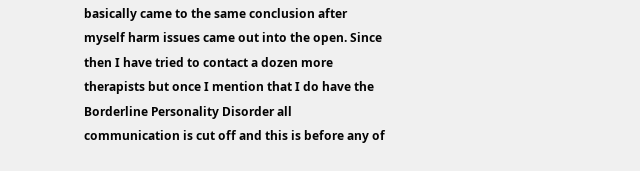basically came to the same conclusion after myself harm issues came out into the open. Since then I have tried to contact a dozen more therapists but once I mention that I do have the Borderline Personality Disorder all communication is cut off and this is before any of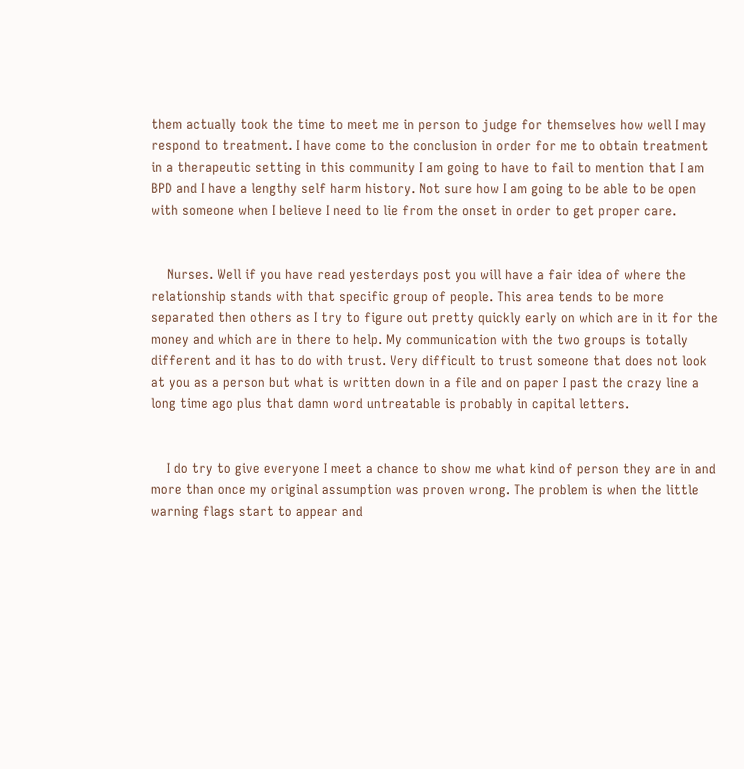them actually took the time to meet me in person to judge for themselves how well I may respond to treatment. I have come to the conclusion in order for me to obtain treatment in a therapeutic setting in this community I am going to have to fail to mention that I am BPD and I have a lengthy self harm history. Not sure how I am going to be able to be open with someone when I believe I need to lie from the onset in order to get proper care.


    Nurses. Well if you have read yesterdays post you will have a fair idea of where the relationship stands with that specific group of people. This area tends to be more separated then others as I try to figure out pretty quickly early on which are in it for the money and which are in there to help. My communication with the two groups is totally different and it has to do with trust. Very difficult to trust someone that does not look at you as a person but what is written down in a file and on paper I past the crazy line a long time ago plus that damn word untreatable is probably in capital letters.


    I do try to give everyone I meet a chance to show me what kind of person they are in and more than once my original assumption was proven wrong. The problem is when the little warning flags start to appear and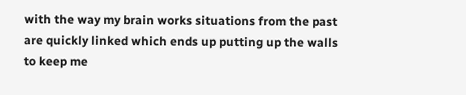with the way my brain works situations from the past are quickly linked which ends up putting up the walls to keep me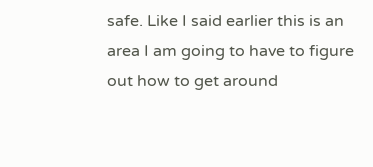safe. Like I said earlier this is an area I am going to have to figure out how to get around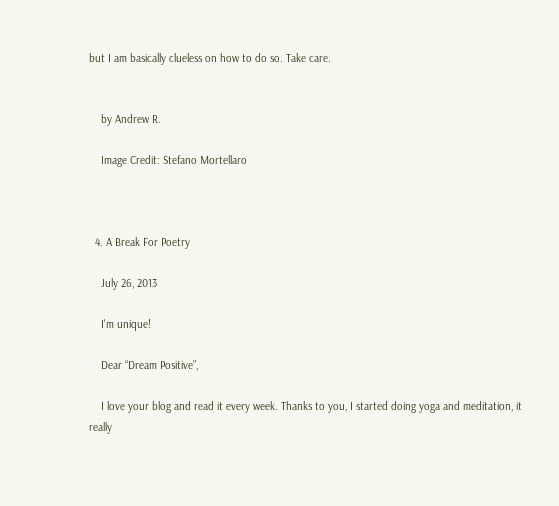but I am basically clueless on how to do so. Take care.


    by Andrew R.

    Image Credit: Stefano Mortellaro



  4. A Break For Poetry

    July 26, 2013

    I'm unique!

    Dear “Dream Positive”,

    I love your blog and read it every week. Thanks to you, I started doing yoga and meditation, it really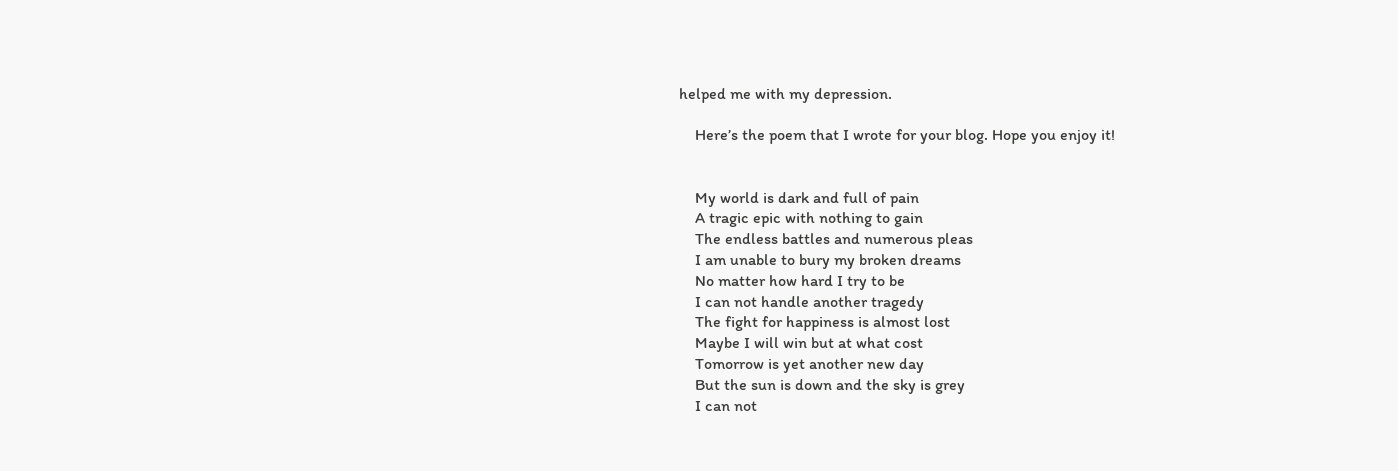helped me with my depression.

    Here’s the poem that I wrote for your blog. Hope you enjoy it!


    My world is dark and full of pain
    A tragic epic with nothing to gain
    The endless battles and numerous pleas
    I am unable to bury my broken dreams
    No matter how hard I try to be
    I can not handle another tragedy
    The fight for happiness is almost lost
    Maybe I will win but at what cost
    Tomorrow is yet another new day
    But the sun is down and the sky is grey
    I can not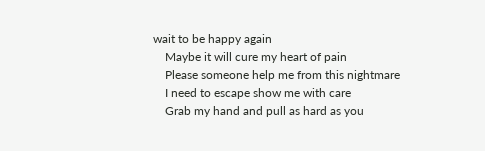wait to be happy again
    Maybe it will cure my heart of pain
    Please someone help me from this nightmare
    I need to escape show me with care
    Grab my hand and pull as hard as you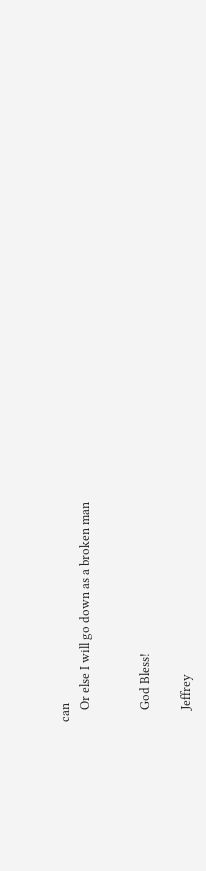can
    Or else I will go down as a broken man


    God Bless!

    Jeffrey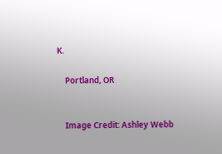K.

    Portland, OR


    Image Credit: Ashley Webb